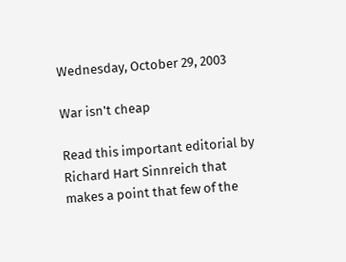Wednesday, October 29, 2003

War isn't cheap

Read this important editorial by Richard Hart Sinnreich that makes a point that few of the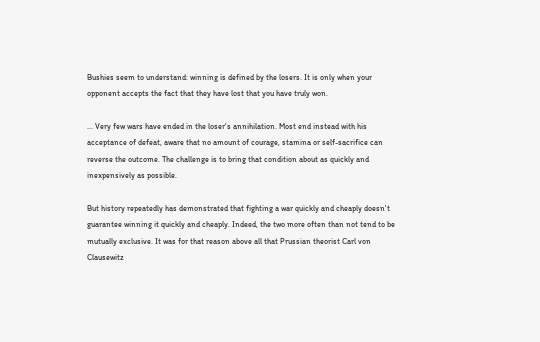Bushies seem to understand: winning is defined by the losers. It is only when your opponent accepts the fact that they have lost that you have truly won.

... Very few wars have ended in the loser's annihilation. Most end instead with his acceptance of defeat, aware that no amount of courage, stamina or self-sacrifice can reverse the outcome. The challenge is to bring that condition about as quickly and inexpensively as possible.

But history repeatedly has demonstrated that fighting a war quickly and cheaply doesn't guarantee winning it quickly and cheaply. Indeed, the two more often than not tend to be mutually exclusive. It was for that reason above all that Prussian theorist Carl von Clausewitz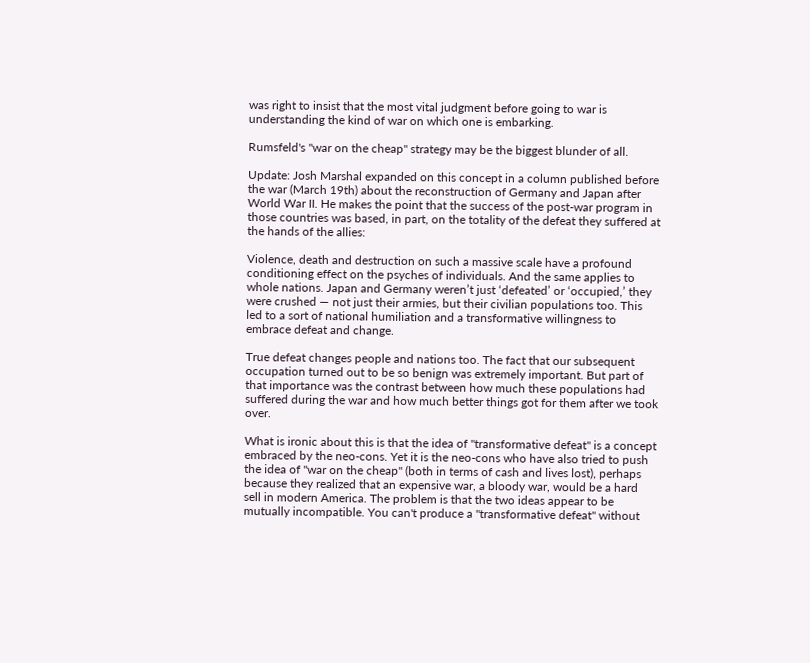was right to insist that the most vital judgment before going to war is understanding the kind of war on which one is embarking.

Rumsfeld's "war on the cheap" strategy may be the biggest blunder of all.

Update: Josh Marshal expanded on this concept in a column published before the war (March 19th) about the reconstruction of Germany and Japan after World War II. He makes the point that the success of the post-war program in those countries was based, in part, on the totality of the defeat they suffered at the hands of the allies:

Violence, death and destruction on such a massive scale have a profound conditioning effect on the psyches of individuals. And the same applies to whole nations. Japan and Germany weren’t just ‘defeated’ or ‘occupied,’ they were crushed — not just their armies, but their civilian populations too. This led to a sort of national humiliation and a transformative willingness to embrace defeat and change.

True defeat changes people and nations too. The fact that our subsequent occupation turned out to be so benign was extremely important. But part of that importance was the contrast between how much these populations had suffered during the war and how much better things got for them after we took over.

What is ironic about this is that the idea of "transformative defeat" is a concept embraced by the neo-cons. Yet it is the neo-cons who have also tried to push the idea of "war on the cheap" (both in terms of cash and lives lost), perhaps because they realized that an expensive war, a bloody war, would be a hard sell in modern America. The problem is that the two ideas appear to be mutually incompatible. You can't produce a "transformative defeat" without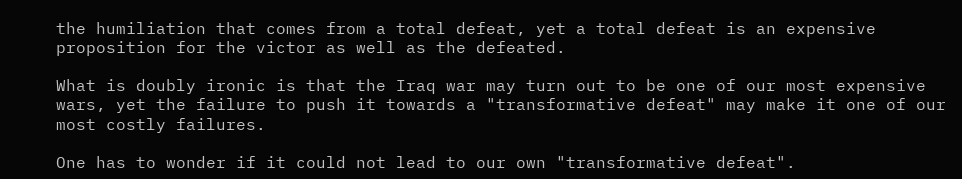the humiliation that comes from a total defeat, yet a total defeat is an expensive proposition for the victor as well as the defeated.

What is doubly ironic is that the Iraq war may turn out to be one of our most expensive wars, yet the failure to push it towards a "transformative defeat" may make it one of our most costly failures.

One has to wonder if it could not lead to our own "transformative defeat".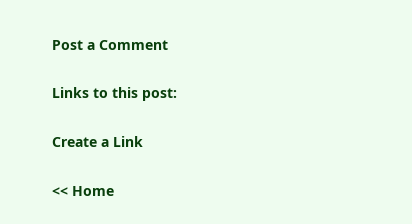Post a Comment

Links to this post:

Create a Link

<< Home